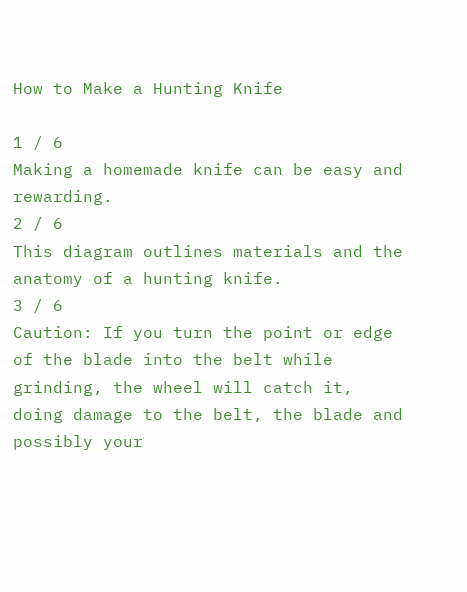How to Make a Hunting Knife

1 / 6
Making a homemade knife can be easy and rewarding.
2 / 6
This diagram outlines materials and the anatomy of a hunting knife.
3 / 6
Caution: If you turn the point or edge of the blade into the belt while grinding, the wheel will catch it, doing damage to the belt, the blade and possibly your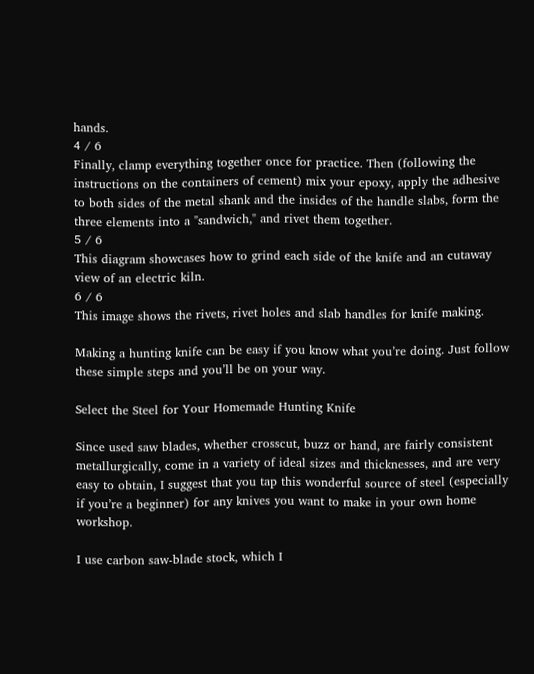hands.
4 / 6
Finally, clamp everything together once for practice. Then (following the instructions on the containers of cement) mix your epoxy, apply the adhesive to both sides of the metal shank and the insides of the handle slabs, form the three elements into a "sandwich," and rivet them together.
5 / 6
This diagram showcases how to grind each side of the knife and an cutaway view of an electric kiln.
6 / 6
This image shows the rivets, rivet holes and slab handles for knife making.

Making a hunting knife can be easy if you know what you’re doing. Just follow these simple steps and you’ll be on your way.

Select the Steel for Your Homemade Hunting Knife

Since used saw blades, whether crosscut, buzz or hand, are fairly consistent metallurgically, come in a variety of ideal sizes and thicknesses, and are very easy to obtain, I suggest that you tap this wonderful source of steel (especially if you’re a beginner) for any knives you want to make in your own home workshop.

I use carbon saw-blade stock, which I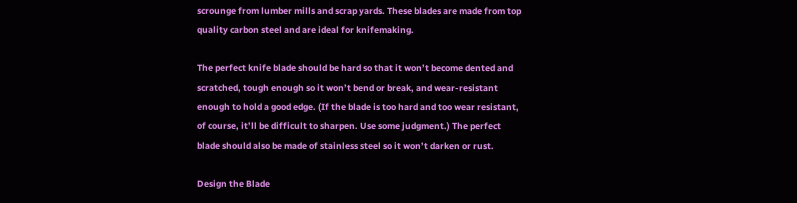scrounge from lumber mills and scrap yards. These blades are made from top quality carbon steel and are ideal for knifemaking.

The perfect knife blade should be hard so that it won’t become dented and scratched, tough enough so it won’t bend or break, and wear-resistant enough to hold a good edge. (If the blade is too hard and too wear resistant, of course, it’ll be difficult to sharpen. Use some judgment.) The perfect blade should also be made of stainless steel so it won’t darken or rust.

Design the Blade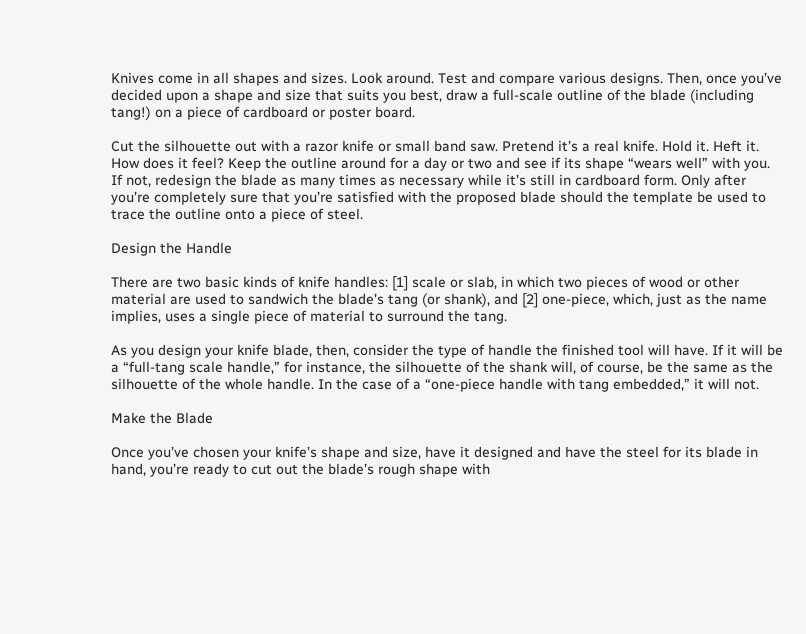Knives come in all shapes and sizes. Look around. Test and compare various designs. Then, once you’ve decided upon a shape and size that suits you best, draw a full-scale outline of the blade (including tang!) on a piece of cardboard or poster board.

Cut the silhouette out with a razor knife or small band saw. Pretend it’s a real knife. Hold it. Heft it. How does it feel? Keep the outline around for a day or two and see if its shape “wears well” with you. If not, redesign the blade as many times as necessary while it’s still in cardboard form. Only after you’re completely sure that you’re satisfied with the proposed blade should the template be used to trace the outline onto a piece of steel.

Design the Handle

There are two basic kinds of knife handles: [1] scale or slab, in which two pieces of wood or other material are used to sandwich the blade’s tang (or shank), and [2] one-piece, which, just as the name implies, uses a single piece of material to surround the tang.

As you design your knife blade, then, consider the type of handle the finished tool will have. If it will be a “full-tang scale handle,” for instance, the silhouette of the shank will, of course, be the same as the silhouette of the whole handle. In the case of a “one-piece handle with tang embedded,” it will not.

Make the Blade

Once you’ve chosen your knife’s shape and size, have it designed and have the steel for its blade in hand, you’re ready to cut out the blade’s rough shape with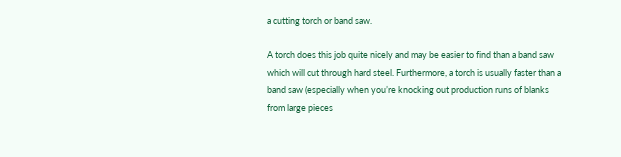a cutting torch or band saw.

A torch does this job quite nicely and may be easier to find than a band saw which will cut through hard steel. Furthermore, a torch is usually faster than a band saw (especially when you’re knocking out production runs of blanks from large pieces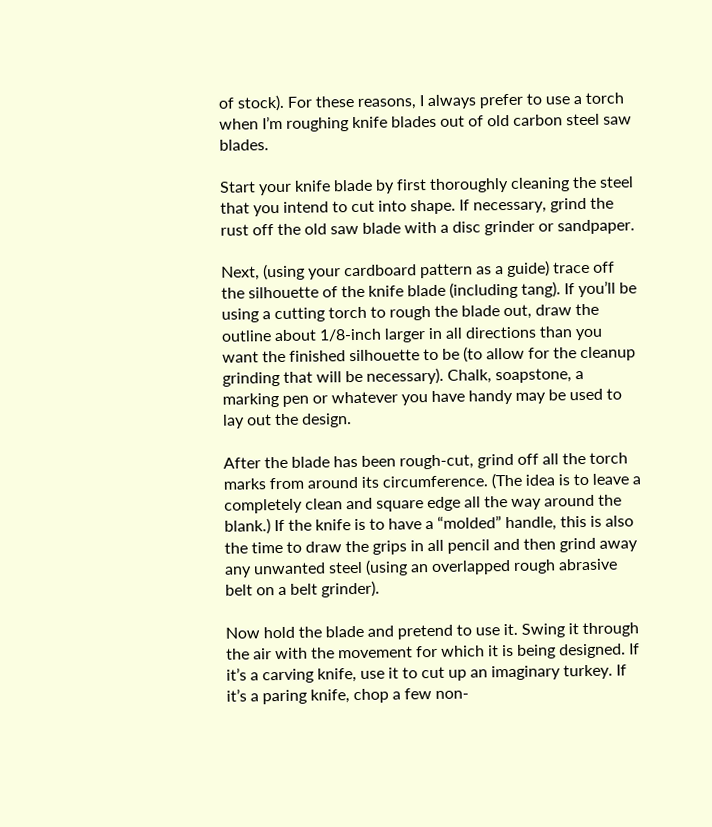of stock). For these reasons, I always prefer to use a torch when I’m roughing knife blades out of old carbon steel saw blades.

Start your knife blade by first thoroughly cleaning the steel that you intend to cut into shape. If necessary, grind the rust off the old saw blade with a disc grinder or sandpaper.

Next, (using your cardboard pattern as a guide) trace off the silhouette of the knife blade (including tang). If you’ll be using a cutting torch to rough the blade out, draw the outline about 1/8-inch larger in all directions than you want the finished silhouette to be (to allow for the cleanup grinding that will be necessary). Chalk, soapstone, a marking pen or whatever you have handy may be used to lay out the design.

After the blade has been rough-cut, grind off all the torch marks from around its circumference. (The idea is to leave a completely clean and square edge all the way around the blank.) If the knife is to have a “molded” handle, this is also the time to draw the grips in all pencil and then grind away any unwanted steel (using an overlapped rough abrasive belt on a belt grinder).

Now hold the blade and pretend to use it. Swing it through the air with the movement for which it is being designed. If it’s a carving knife, use it to cut up an imaginary turkey. If it’s a paring knife, chop a few non-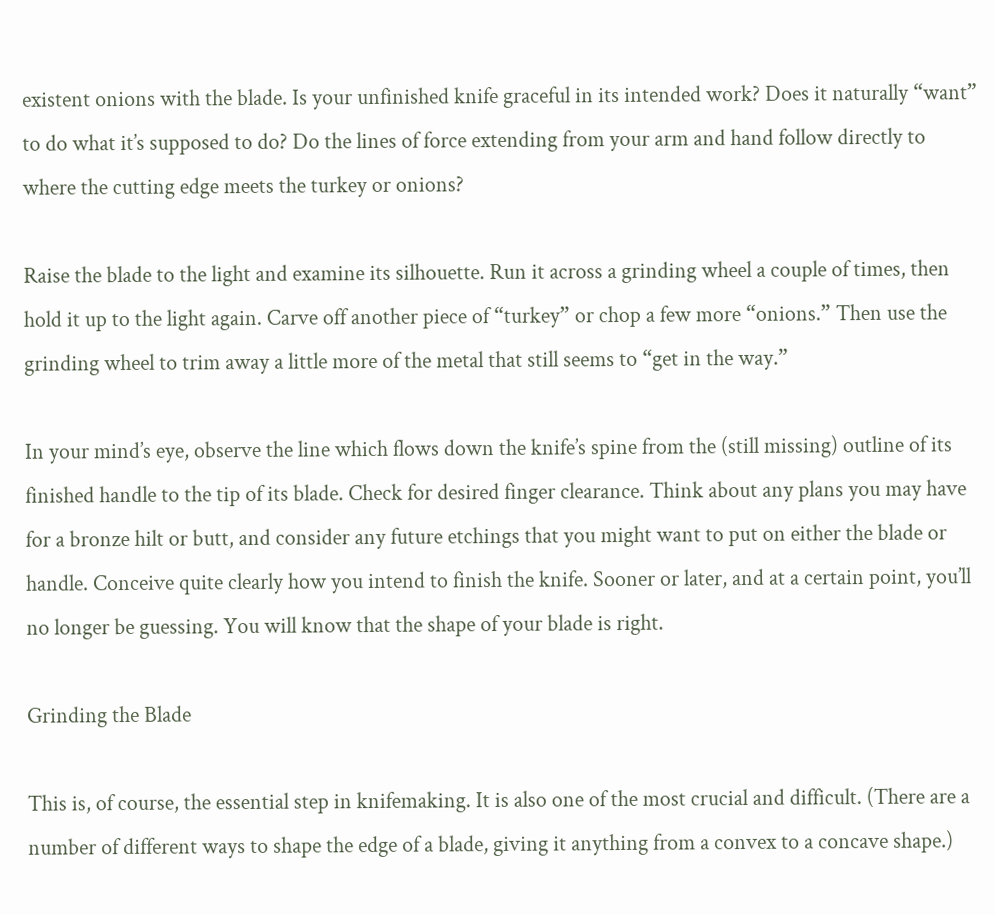existent onions with the blade. Is your unfinished knife graceful in its intended work? Does it naturally “want” to do what it’s supposed to do? Do the lines of force extending from your arm and hand follow directly to where the cutting edge meets the turkey or onions?

Raise the blade to the light and examine its silhouette. Run it across a grinding wheel a couple of times, then hold it up to the light again. Carve off another piece of “turkey” or chop a few more “onions.” Then use the grinding wheel to trim away a little more of the metal that still seems to “get in the way.”

In your mind’s eye, observe the line which flows down the knife’s spine from the (still missing) outline of its finished handle to the tip of its blade. Check for desired finger clearance. Think about any plans you may have for a bronze hilt or butt, and consider any future etchings that you might want to put on either the blade or handle. Conceive quite clearly how you intend to finish the knife. Sooner or later, and at a certain point, you’ll no longer be guessing. You will know that the shape of your blade is right.

Grinding the Blade

This is, of course, the essential step in knifemaking. It is also one of the most crucial and difficult. (There are a number of different ways to shape the edge of a blade, giving it anything from a convex to a concave shape.)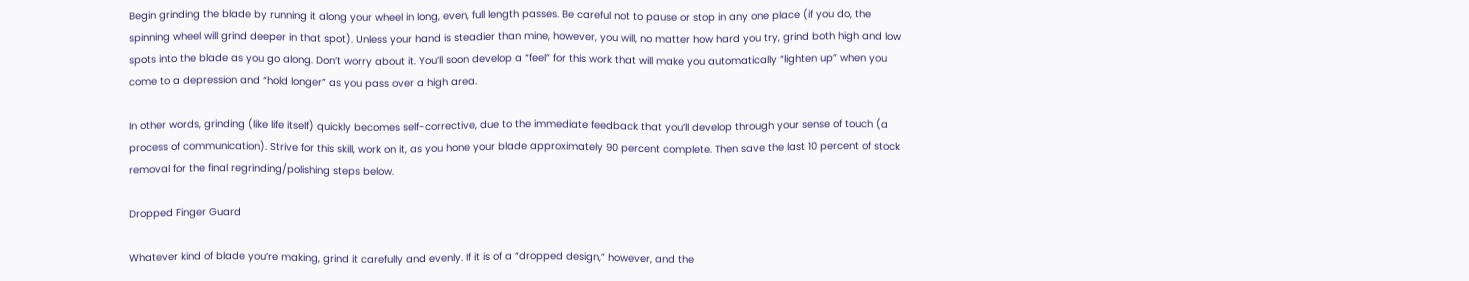Begin grinding the blade by running it along your wheel in long, even, full length passes. Be careful not to pause or stop in any one place (if you do, the spinning wheel will grind deeper in that spot). Unless your hand is steadier than mine, however, you will, no matter how hard you try, grind both high and low spots into the blade as you go along. Don’t worry about it. You’ll soon develop a “feel” for this work that will make you automatically “lighten up” when you come to a depression and “hold longer” as you pass over a high area.

In other words, grinding (like life itself) quickly becomes self-corrective, due to the immediate feedback that you’ll develop through your sense of touch (a process of communication). Strive for this skill, work on it, as you hone your blade approximately 90 percent complete. Then save the last 10 percent of stock removal for the final regrinding/polishing steps below.

Dropped Finger Guard

Whatever kind of blade you’re making, grind it carefully and evenly. If it is of a “dropped design,” however, and the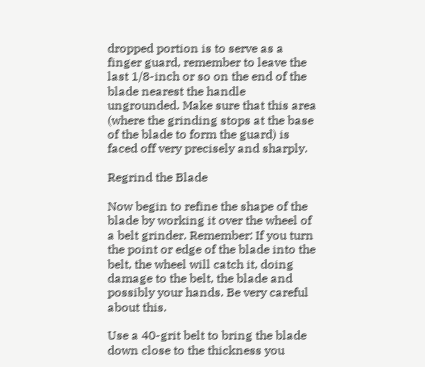dropped portion is to serve as a finger guard, remember to leave the last 1/8-inch or so on the end of the blade nearest the handle ungrounded. Make sure that this area (where the grinding stops at the base of the blade to form the guard) is faced off very precisely and sharply.

Regrind the Blade

Now begin to refine the shape of the blade by working it over the wheel of a belt grinder. Remember: If you turn the point or edge of the blade into the belt, the wheel will catch it, doing damage to the belt, the blade and possibly your hands. Be very careful about this.

Use a 40-grit belt to bring the blade down close to the thickness you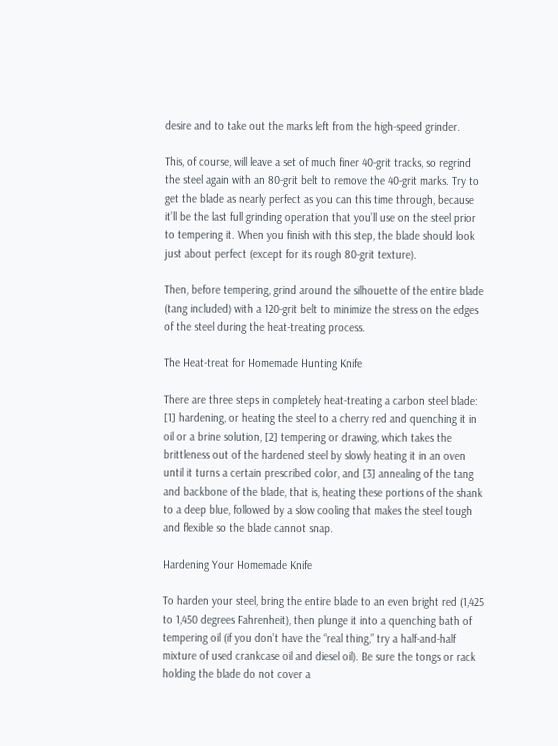desire and to take out the marks left from the high-speed grinder.

This, of course, will leave a set of much finer 40-grit tracks, so regrind the steel again with an 80-grit belt to remove the 40-grit marks. Try to get the blade as nearly perfect as you can this time through, because it’ll be the last full grinding operation that you’ll use on the steel prior to tempering it. When you finish with this step, the blade should look just about perfect (except for its rough 80-grit texture).

Then, before tempering, grind around the silhouette of the entire blade (tang included) with a 120-grit belt to minimize the stress on the edges of the steel during the heat-treating process.

The Heat-treat for Homemade Hunting Knife

There are three steps in completely heat-treating a carbon steel blade: [1] hardening, or heating the steel to a cherry red and quenching it in oil or a brine solution, [2] tempering or drawing, which takes the brittleness out of the hardened steel by slowly heating it in an oven until it turns a certain prescribed color, and [3] annealing of the tang and backbone of the blade, that is, heating these portions of the shank to a deep blue, followed by a slow cooling that makes the steel tough and flexible so the blade cannot snap.

Hardening Your Homemade Knife

To harden your steel, bring the entire blade to an even bright red (1,425 to 1,450 degrees Fahrenheit), then plunge it into a quenching bath of tempering oil (if you don’t have the “real thing,” try a half-and-half mixture of used crankcase oil and diesel oil). Be sure the tongs or rack holding the blade do not cover a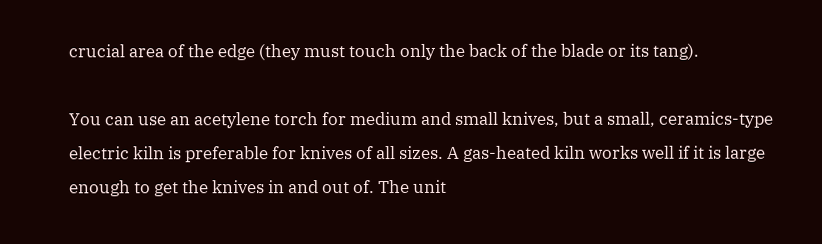crucial area of the edge (they must touch only the back of the blade or its tang).

You can use an acetylene torch for medium and small knives, but a small, ceramics-type electric kiln is preferable for knives of all sizes. A gas-heated kiln works well if it is large enough to get the knives in and out of. The unit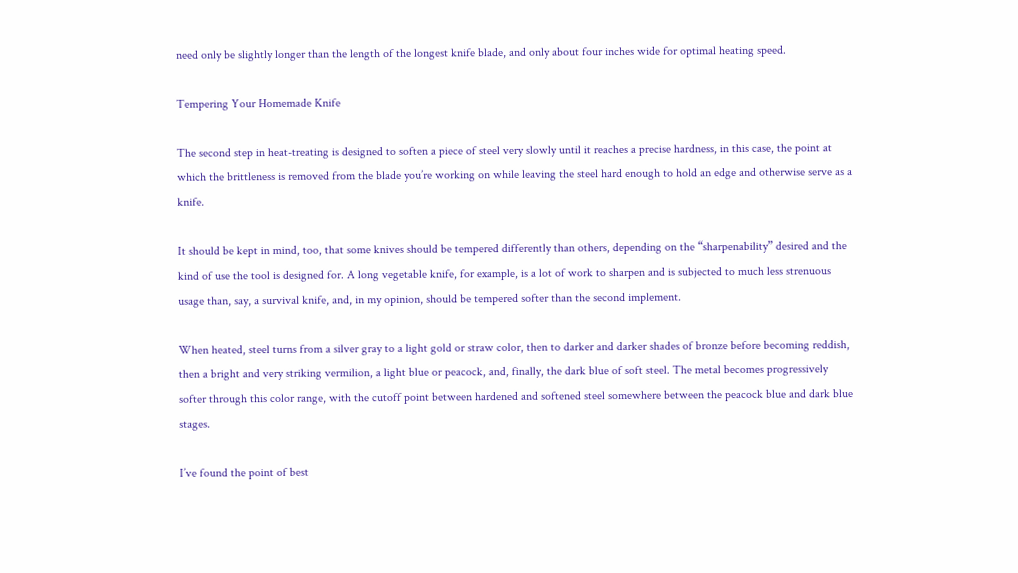need only be slightly longer than the length of the longest knife blade, and only about four inches wide for optimal heating speed.

Tempering Your Homemade Knife

The second step in heat-treating is designed to soften a piece of steel very slowly until it reaches a precise hardness, in this case, the point at which the brittleness is removed from the blade you’re working on while leaving the steel hard enough to hold an edge and otherwise serve as a knife.

It should be kept in mind, too, that some knives should be tempered differently than others, depending on the “sharpenability” desired and the kind of use the tool is designed for. A long vegetable knife, for example, is a lot of work to sharpen and is subjected to much less strenuous usage than, say, a survival knife, and, in my opinion, should be tempered softer than the second implement.

When heated, steel turns from a silver gray to a light gold or straw color, then to darker and darker shades of bronze before becoming reddish, then a bright and very striking vermilion, a light blue or peacock, and, finally, the dark blue of soft steel. The metal becomes progressively softer through this color range, with the cutoff point between hardened and softened steel somewhere between the peacock blue and dark blue stages.

I’ve found the point of best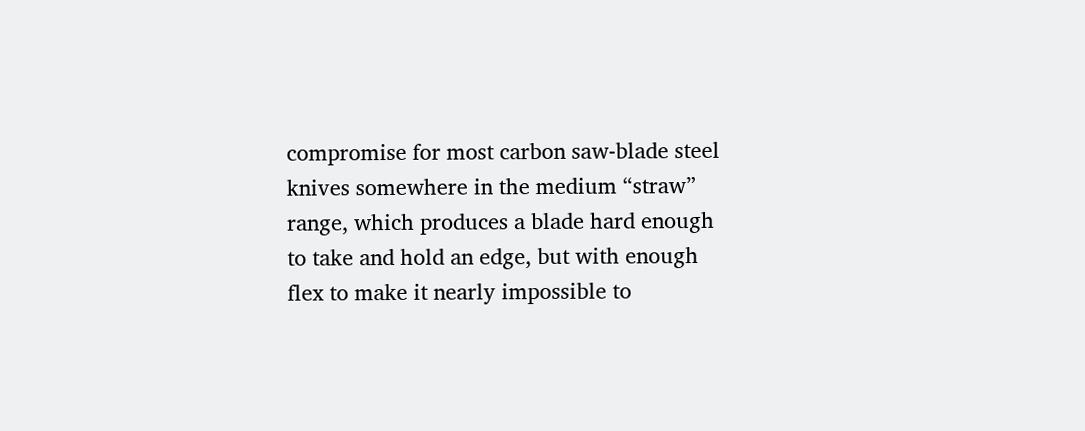compromise for most carbon saw-blade steel knives somewhere in the medium “straw” range, which produces a blade hard enough to take and hold an edge, but with enough flex to make it nearly impossible to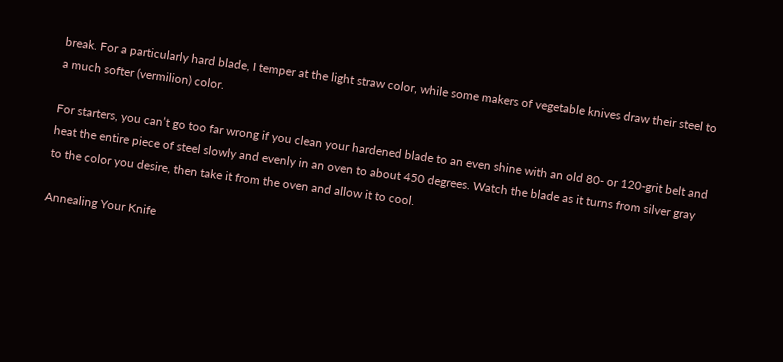break. For a particularly hard blade, I temper at the light straw color, while some makers of vegetable knives draw their steel to a much softer (vermilion) color.

For starters, you can’t go too far wrong if you clean your hardened blade to an even shine with an old 80- or 120-grit belt and heat the entire piece of steel slowly and evenly in an oven to about 450 degrees. Watch the blade as it turns from silver gray to the color you desire, then take it from the oven and allow it to cool.

Annealing Your Knife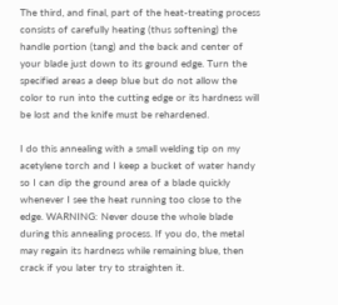The third, and final, part of the heat-treating process consists of carefully heating (thus softening) the handle portion (tang) and the back and center of your blade just down to its ground edge. Turn the specified areas a deep blue but do not allow the color to run into the cutting edge or its hardness will be lost and the knife must be rehardened.

I do this annealing with a small welding tip on my acetylene torch and I keep a bucket of water handy so I can dip the ground area of a blade quickly whenever I see the heat running too close to the edge. WARNING: Never douse the whole blade during this annealing process. If you do, the metal may regain its hardness while remaining blue, then crack if you later try to straighten it.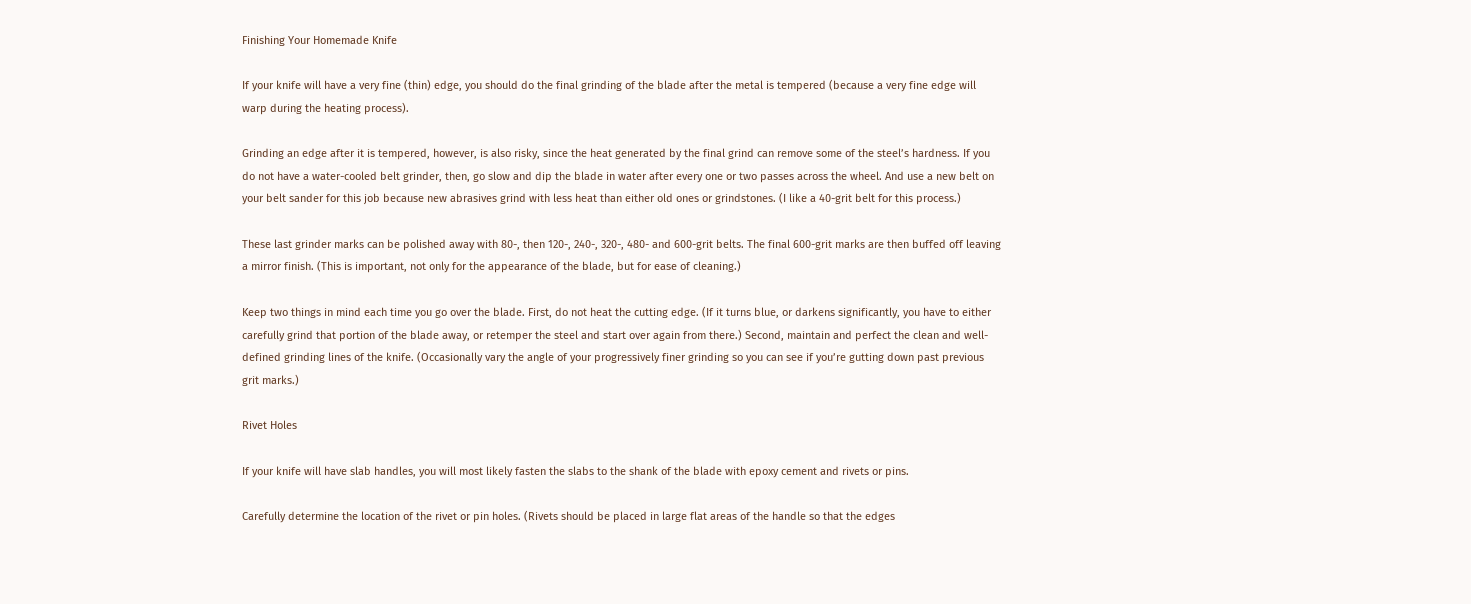Finishing Your Homemade Knife

If your knife will have a very fine (thin) edge, you should do the final grinding of the blade after the metal is tempered (because a very fine edge will warp during the heating process).

Grinding an edge after it is tempered, however, is also risky, since the heat generated by the final grind can remove some of the steel’s hardness. If you do not have a water-cooled belt grinder, then, go slow and dip the blade in water after every one or two passes across the wheel. And use a new belt on your belt sander for this job because new abrasives grind with less heat than either old ones or grindstones. (I like a 40-grit belt for this process.)

These last grinder marks can be polished away with 80-, then 120-, 240-, 320-, 480- and 600-grit belts. The final 600-grit marks are then buffed off leaving a mirror finish. (This is important, not only for the appearance of the blade, but for ease of cleaning.)

Keep two things in mind each time you go over the blade. First, do not heat the cutting edge. (If it turns blue, or darkens significantly, you have to either carefully grind that portion of the blade away, or retemper the steel and start over again from there.) Second, maintain and perfect the clean and well-defined grinding lines of the knife. (Occasionally vary the angle of your progressively finer grinding so you can see if you’re gutting down past previous grit marks.)

Rivet Holes

If your knife will have slab handles, you will most likely fasten the slabs to the shank of the blade with epoxy cement and rivets or pins.

Carefully determine the location of the rivet or pin holes. (Rivets should be placed in large flat areas of the handle so that the edges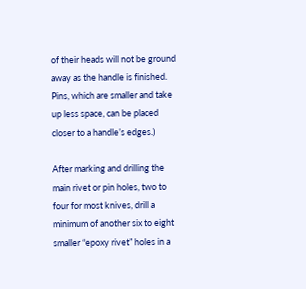of their heads will not be ground away as the handle is finished. Pins, which are smaller and take up less space, can be placed closer to a handle’s edges.)

After marking and drilling the main rivet or pin holes, two to four for most knives, drill a minimum of another six to eight smaller “epoxy rivet” holes in a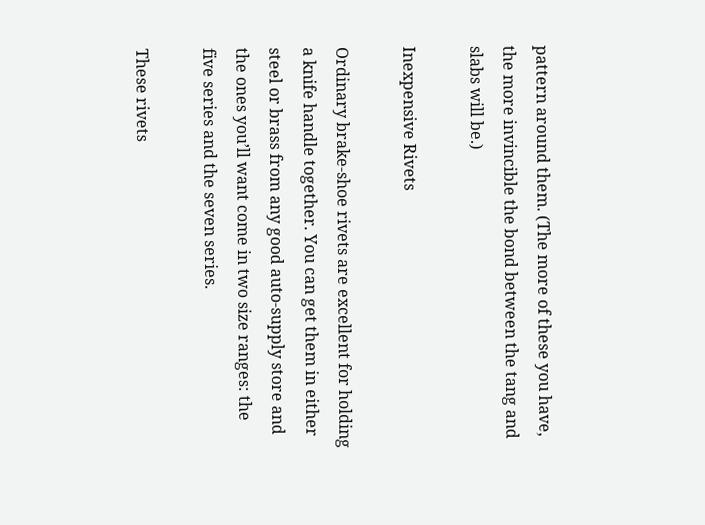pattern around them. (The more of these you have, the more invincible the bond between the tang and slabs will be.)

Inexpensive Rivets

Ordinary brake-shoe rivets are excellent for holding a knife handle together. You can get them in either steel or brass from any good auto-supply store and the ones you’ll want come in two size ranges: the five series and the seven series.

These rivets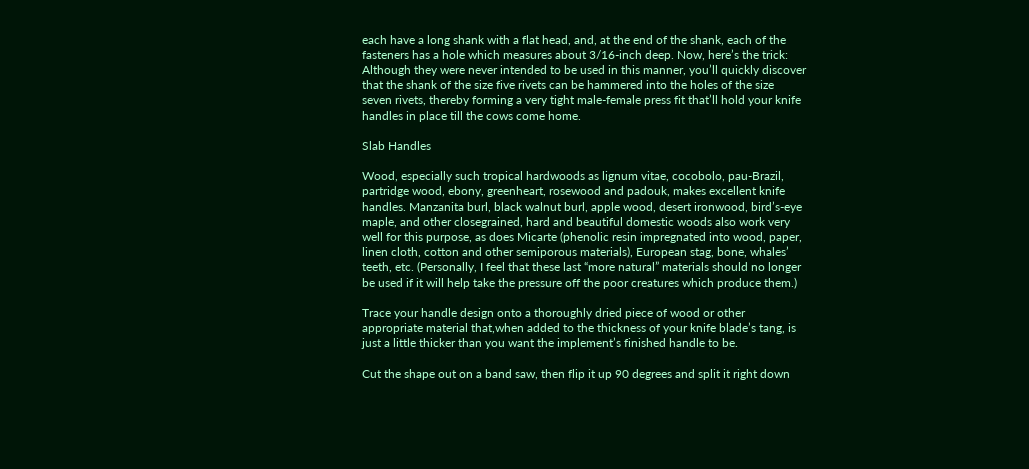each have a long shank with a flat head, and, at the end of the shank, each of the fasteners has a hole which measures about 3/16-inch deep. Now, here’s the trick: Although they were never intended to be used in this manner, you’ll quickly discover that the shank of the size five rivets can be hammered into the holes of the size seven rivets, thereby forming a very tight male-female press fit that’ll hold your knife handles in place till the cows come home.

Slab Handles

Wood, especially such tropical hardwoods as lignum vitae, cocobolo, pau-Brazil, partridge wood, ebony, greenheart, rosewood and padouk, makes excellent knife handles. Manzanita burl, black walnut burl, apple wood, desert ironwood, bird’s-eye maple, and other closegrained, hard and beautiful domestic woods also work very well for this purpose, as does Micarte (phenolic resin impregnated into wood, paper, linen cloth, cotton and other semiporous materials), European stag, bone, whales’ teeth, etc. (Personally, I feel that these last “more natural” materials should no longer be used if it will help take the pressure off the poor creatures which produce them.)

Trace your handle design onto a thoroughly dried piece of wood or other appropriate material that,when added to the thickness of your knife blade’s tang, is just a little thicker than you want the implement’s finished handle to be.

Cut the shape out on a band saw, then flip it up 90 degrees and split it right down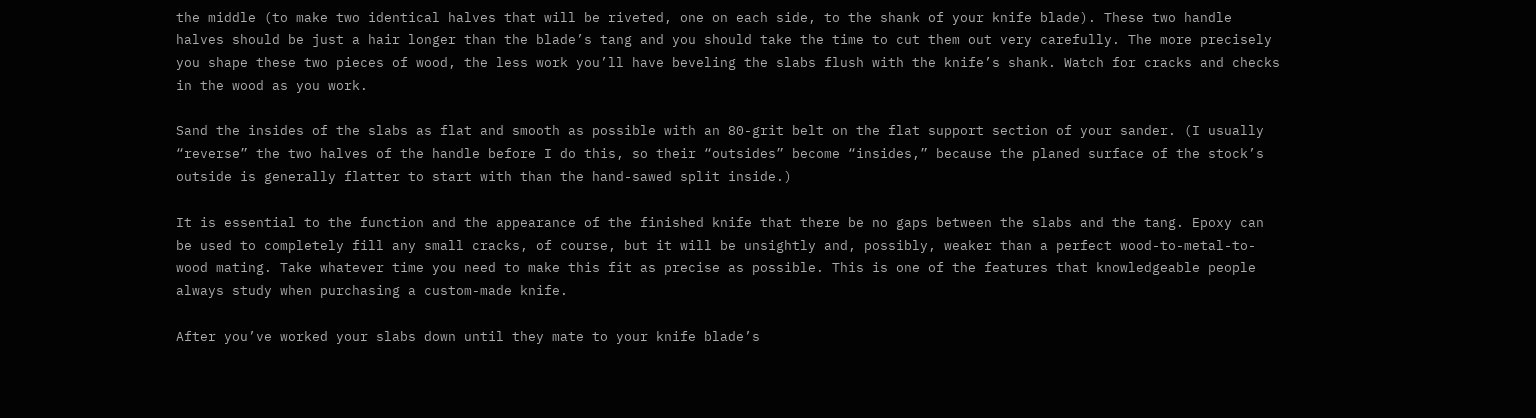the middle (to make two identical halves that will be riveted, one on each side, to the shank of your knife blade). These two handle halves should be just a hair longer than the blade’s tang and you should take the time to cut them out very carefully. The more precisely you shape these two pieces of wood, the less work you’ll have beveling the slabs flush with the knife’s shank. Watch for cracks and checks in the wood as you work.

Sand the insides of the slabs as flat and smooth as possible with an 80-grit belt on the flat support section of your sander. (I usually “reverse” the two halves of the handle before I do this, so their “outsides” become “insides,” because the planed surface of the stock’s outside is generally flatter to start with than the hand-sawed split inside.)

It is essential to the function and the appearance of the finished knife that there be no gaps between the slabs and the tang. Epoxy can be used to completely fill any small cracks, of course, but it will be unsightly and, possibly, weaker than a perfect wood-to-metal-to-wood mating. Take whatever time you need to make this fit as precise as possible. This is one of the features that knowledgeable people always study when purchasing a custom-made knife.

After you’ve worked your slabs down until they mate to your knife blade’s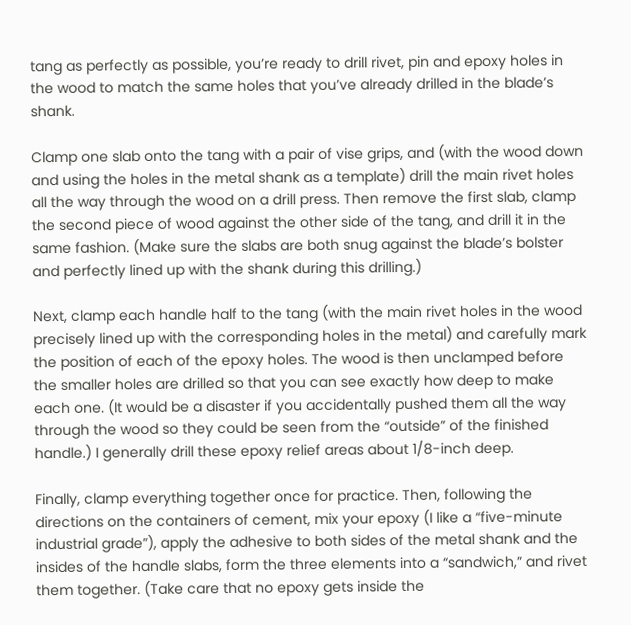tang as perfectly as possible, you’re ready to drill rivet, pin and epoxy holes in the wood to match the same holes that you’ve already drilled in the blade’s shank.

Clamp one slab onto the tang with a pair of vise grips, and (with the wood down and using the holes in the metal shank as a template) drill the main rivet holes all the way through the wood on a drill press. Then remove the first slab, clamp the second piece of wood against the other side of the tang, and drill it in the same fashion. (Make sure the slabs are both snug against the blade’s bolster and perfectly lined up with the shank during this drilling.)

Next, clamp each handle half to the tang (with the main rivet holes in the wood precisely lined up with the corresponding holes in the metal) and carefully mark the position of each of the epoxy holes. The wood is then unclamped before the smaller holes are drilled so that you can see exactly how deep to make each one. (It would be a disaster if you accidentally pushed them all the way through the wood so they could be seen from the “outside” of the finished handle.) I generally drill these epoxy relief areas about 1/8-inch deep.

Finally, clamp everything together once for practice. Then, following the directions on the containers of cement, mix your epoxy (I like a “five-minute industrial grade”), apply the adhesive to both sides of the metal shank and the insides of the handle slabs, form the three elements into a “sandwich,” and rivet them together. (Take care that no epoxy gets inside the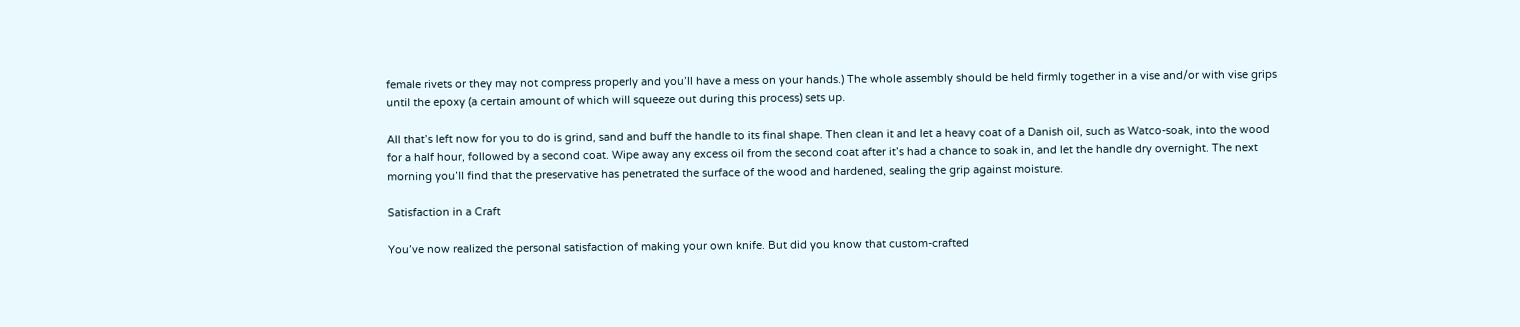female rivets or they may not compress properly and you’ll have a mess on your hands.) The whole assembly should be held firmly together in a vise and/or with vise grips until the epoxy (a certain amount of which will squeeze out during this process) sets up.

All that’s left now for you to do is grind, sand and buff the handle to its final shape. Then clean it and let a heavy coat of a Danish oil, such as Watco-soak, into the wood for a half hour, followed by a second coat. Wipe away any excess oil from the second coat after it’s had a chance to soak in, and let the handle dry overnight. The next morning you’ll find that the preservative has penetrated the surface of the wood and hardened, sealing the grip against moisture.

Satisfaction in a Craft

You’ve now realized the personal satisfaction of making your own knife. But did you know that custom-crafted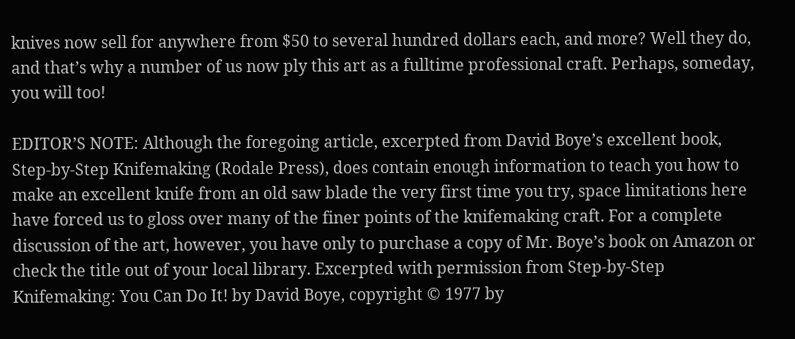knives now sell for anywhere from $50 to several hundred dollars each, and more? Well they do, and that’s why a number of us now ply this art as a fulltime professional craft. Perhaps, someday, you will too!

EDITOR’S NOTE: Although the foregoing article, excerpted from David Boye’s excellent book,  Step-by-Step Knifemaking (Rodale Press), does contain enough information to teach you how to make an excellent knife from an old saw blade the very first time you try, space limitations here have forced us to gloss over many of the finer points of the knifemaking craft. For a complete discussion of the art, however, you have only to purchase a copy of Mr. Boye’s book on Amazon or check the title out of your local library. Excerpted with permission from Step-by-Step Knifemaking: You Can Do It! by David Boye, copyright © 1977 by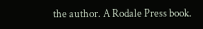the author. A Rodale Press book.